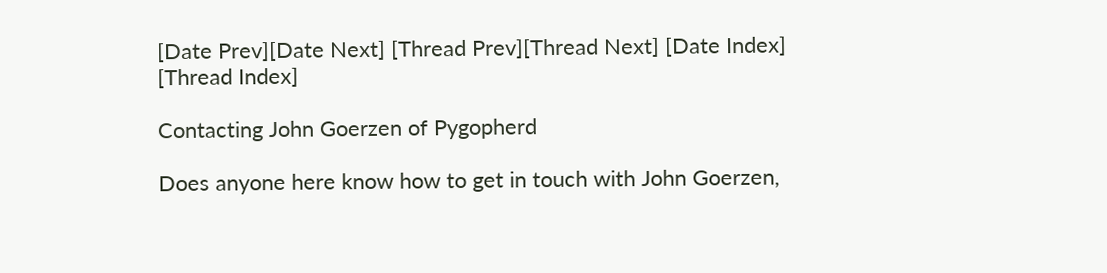[Date Prev][Date Next] [Thread Prev][Thread Next] [Date Index] [Thread Index]

Contacting John Goerzen of Pygopherd

Does anyone here know how to get in touch with John Goerzen,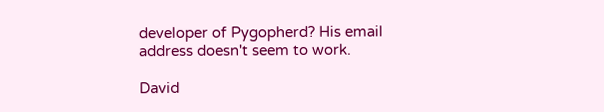developer of Pygopherd? His email address doesn't seem to work.

David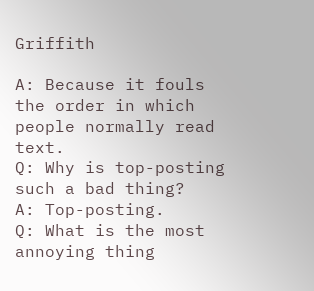Griffith

A: Because it fouls the order in which people normally read text.
Q: Why is top-posting such a bad thing?
A: Top-posting.
Q: What is the most annoying thing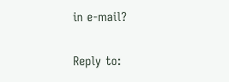in e-mail?

Reply to: